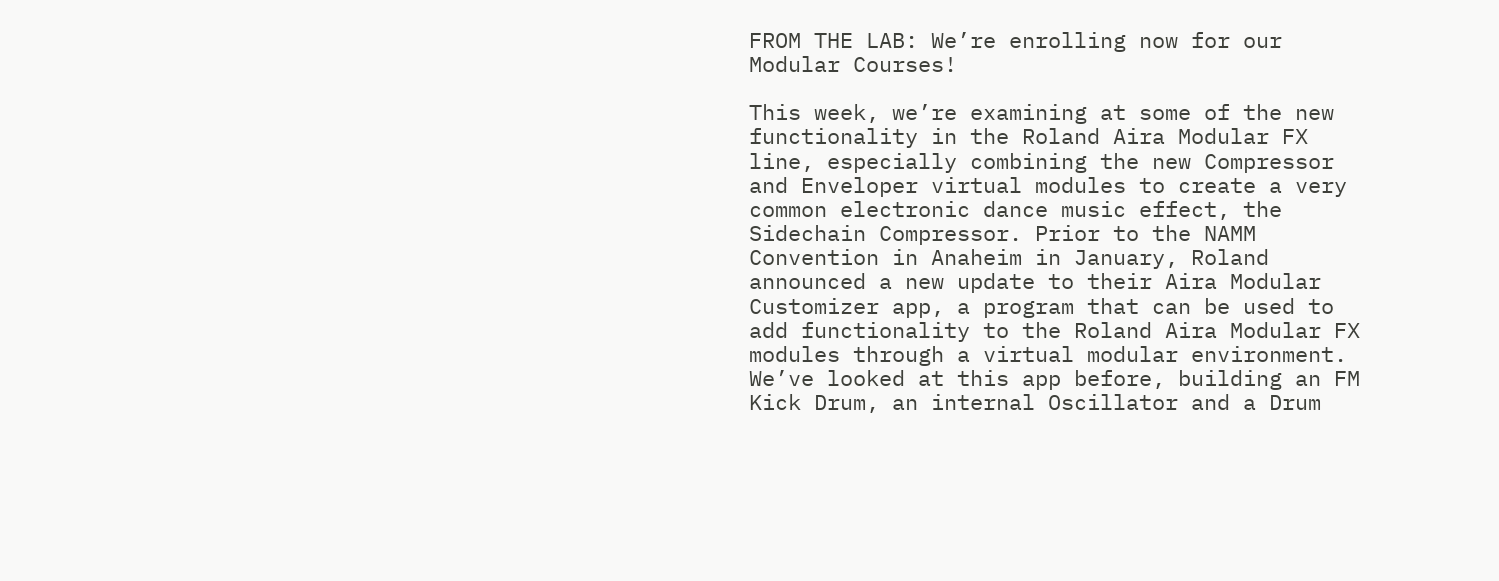FROM THE LAB: We’re enrolling now for our Modular Courses!

This week, we’re examining at some of the new functionality in the Roland Aira Modular FX line, especially combining the new Compressor and Enveloper virtual modules to create a very common electronic dance music effect, the Sidechain Compressor. Prior to the NAMM Convention in Anaheim in January, Roland announced a new update to their Aira Modular Customizer app, a program that can be used to add functionality to the Roland Aira Modular FX modules through a virtual modular environment. We’ve looked at this app before, building an FM Kick Drum, an internal Oscillator and a Drum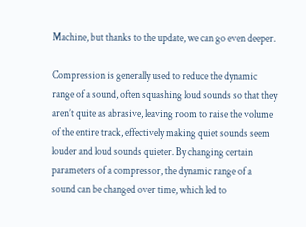Machine, but thanks to the update, we can go even deeper.

Compression is generally used to reduce the dynamic range of a sound, often squashing loud sounds so that they aren’t quite as abrasive, leaving room to raise the volume of the entire track, effectively making quiet sounds seem louder and loud sounds quieter. By changing certain parameters of a compressor, the dynamic range of a sound can be changed over time, which led to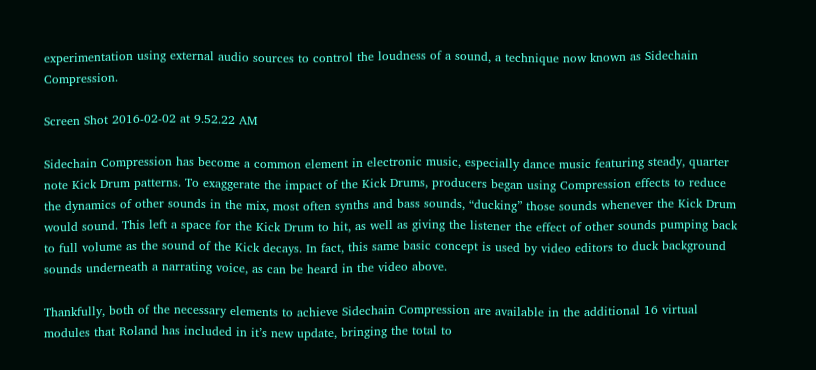experimentation using external audio sources to control the loudness of a sound, a technique now known as Sidechain Compression.

Screen Shot 2016-02-02 at 9.52.22 AM

Sidechain Compression has become a common element in electronic music, especially dance music featuring steady, quarter note Kick Drum patterns. To exaggerate the impact of the Kick Drums, producers began using Compression effects to reduce the dynamics of other sounds in the mix, most often synths and bass sounds, “ducking” those sounds whenever the Kick Drum would sound. This left a space for the Kick Drum to hit, as well as giving the listener the effect of other sounds pumping back to full volume as the sound of the Kick decays. In fact, this same basic concept is used by video editors to duck background sounds underneath a narrating voice, as can be heard in the video above.

Thankfully, both of the necessary elements to achieve Sidechain Compression are available in the additional 16 virtual modules that Roland has included in it’s new update, bringing the total to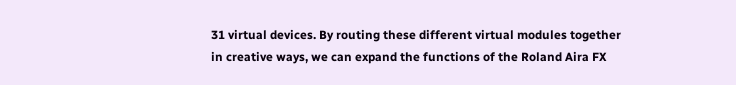31 virtual devices. By routing these different virtual modules together in creative ways, we can expand the functions of the Roland Aira FX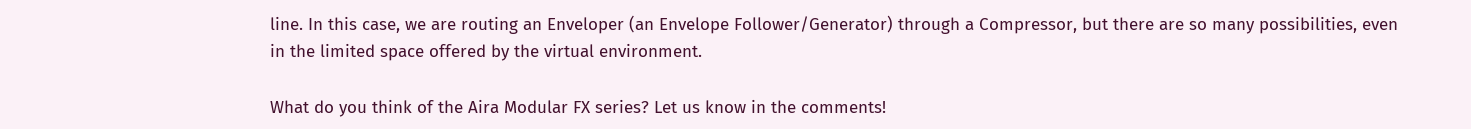line. In this case, we are routing an Enveloper (an Envelope Follower/Generator) through a Compressor, but there are so many possibilities, even in the limited space offered by the virtual environment.

What do you think of the Aira Modular FX series? Let us know in the comments!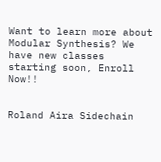Want to learn more about Modular Synthesis? We have new classes starting soon, Enroll Now!!


Roland Aira Sidechain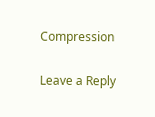Compression

Leave a Reply